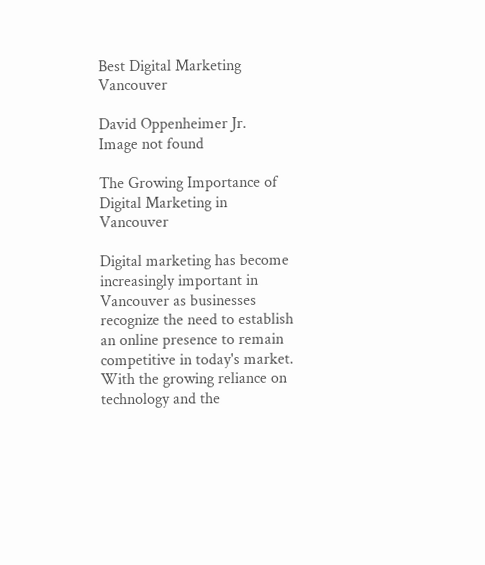Best Digital Marketing Vancouver

David Oppenheimer Jr.
Image not found

The Growing Importance of Digital Marketing in Vancouver

Digital marketing has become increasingly important in Vancouver as businesses recognize the need to establish an online presence to remain competitive in today's market. With the growing reliance on technology and the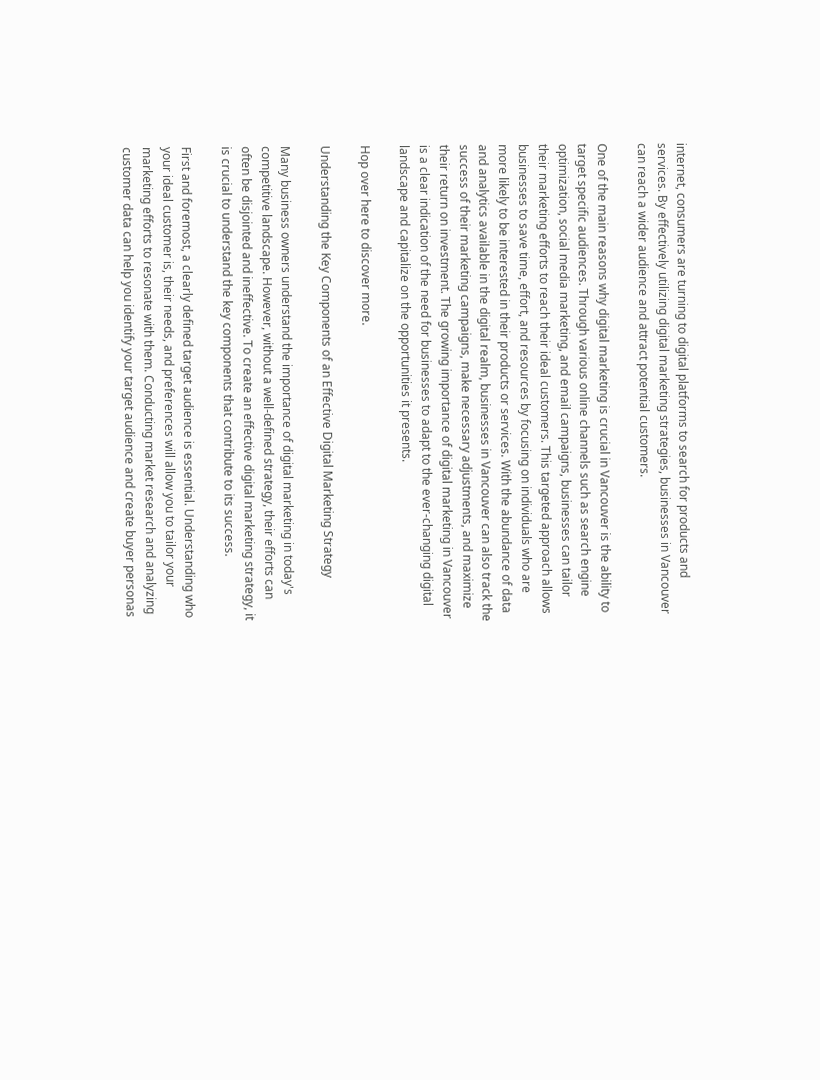internet, consumers are turning to digital platforms to search for products and services. By effectively utilizing digital marketing strategies, businesses in Vancouver can reach a wider audience and attract potential customers.

One of the main reasons why digital marketing is crucial in Vancouver is the ability to target specific audiences. Through various online channels such as search engine optimization, social media marketing, and email campaigns, businesses can tailor their marketing efforts to reach their ideal customers. This targeted approach allows businesses to save time, effort, and resources by focusing on individuals who are more likely to be interested in their products or services. With the abundance of data and analytics available in the digital realm, businesses in Vancouver can also track the success of their marketing campaigns, make necessary adjustments, and maximize their return on investment. The growing importance of digital marketing in Vancouver is a clear indication of the need for businesses to adapt to the ever-changing digital landscape and capitalize on the opportunities it presents.

Hop over here to discover more.

Understanding the Key Components of an Effective Digital Marketing Strategy

Many business owners understand the importance of digital marketing in today's competitive landscape. However, without a well-defined strategy, their efforts can often be disjointed and ineffective. To create an effective digital marketing strategy, it is crucial to understand the key components that contribute to its success.

First and foremost, a clearly defined target audience is essential. Understanding who your ideal customer is, their needs, and preferences will allow you to tailor your marketing efforts to resonate with them. Conducting market research and analyzing customer data can help you identify your target audience and create buyer personas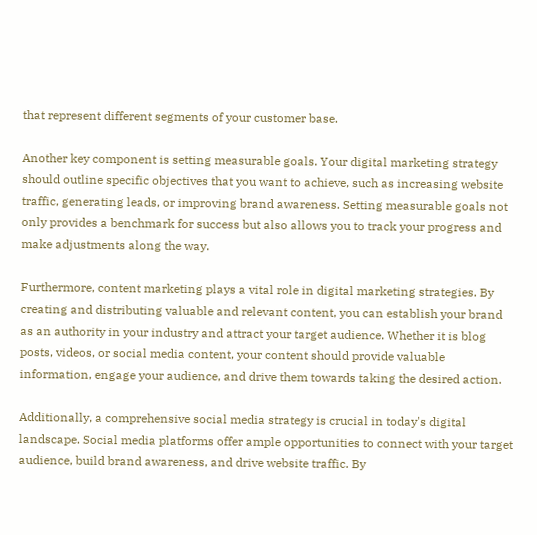that represent different segments of your customer base.

Another key component is setting measurable goals. Your digital marketing strategy should outline specific objectives that you want to achieve, such as increasing website traffic, generating leads, or improving brand awareness. Setting measurable goals not only provides a benchmark for success but also allows you to track your progress and make adjustments along the way.

Furthermore, content marketing plays a vital role in digital marketing strategies. By creating and distributing valuable and relevant content, you can establish your brand as an authority in your industry and attract your target audience. Whether it is blog posts, videos, or social media content, your content should provide valuable information, engage your audience, and drive them towards taking the desired action.

Additionally, a comprehensive social media strategy is crucial in today's digital landscape. Social media platforms offer ample opportunities to connect with your target audience, build brand awareness, and drive website traffic. By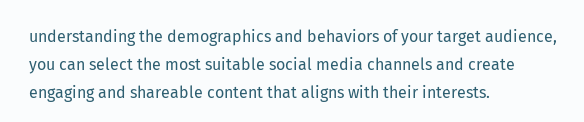understanding the demographics and behaviors of your target audience, you can select the most suitable social media channels and create engaging and shareable content that aligns with their interests.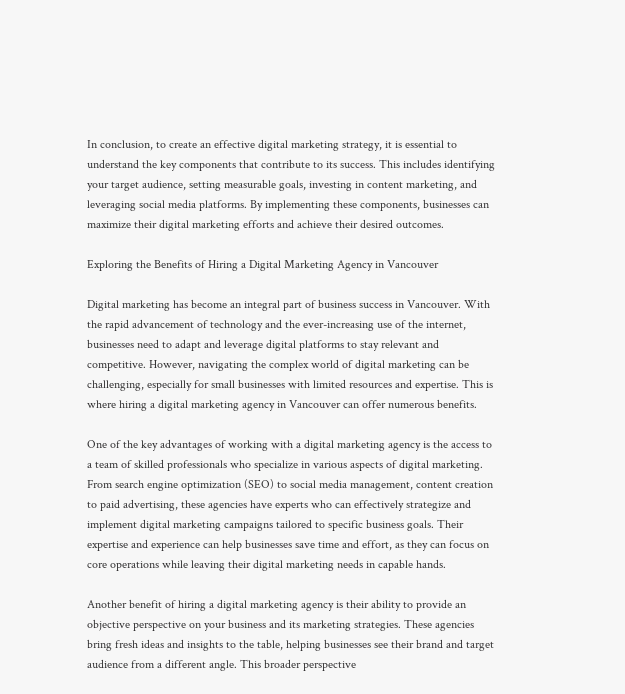In conclusion, to create an effective digital marketing strategy, it is essential to understand the key components that contribute to its success. This includes identifying your target audience, setting measurable goals, investing in content marketing, and leveraging social media platforms. By implementing these components, businesses can maximize their digital marketing efforts and achieve their desired outcomes.

Exploring the Benefits of Hiring a Digital Marketing Agency in Vancouver

Digital marketing has become an integral part of business success in Vancouver. With the rapid advancement of technology and the ever-increasing use of the internet, businesses need to adapt and leverage digital platforms to stay relevant and competitive. However, navigating the complex world of digital marketing can be challenging, especially for small businesses with limited resources and expertise. This is where hiring a digital marketing agency in Vancouver can offer numerous benefits.

One of the key advantages of working with a digital marketing agency is the access to a team of skilled professionals who specialize in various aspects of digital marketing. From search engine optimization (SEO) to social media management, content creation to paid advertising, these agencies have experts who can effectively strategize and implement digital marketing campaigns tailored to specific business goals. Their expertise and experience can help businesses save time and effort, as they can focus on core operations while leaving their digital marketing needs in capable hands.

Another benefit of hiring a digital marketing agency is their ability to provide an objective perspective on your business and its marketing strategies. These agencies bring fresh ideas and insights to the table, helping businesses see their brand and target audience from a different angle. This broader perspective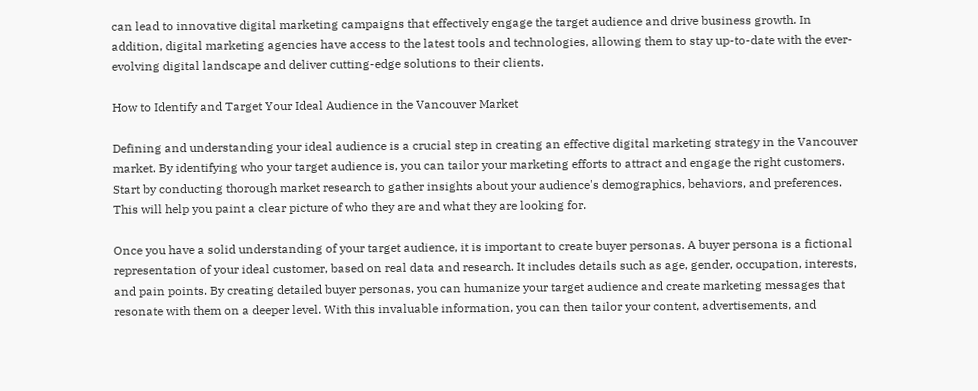can lead to innovative digital marketing campaigns that effectively engage the target audience and drive business growth. In addition, digital marketing agencies have access to the latest tools and technologies, allowing them to stay up-to-date with the ever-evolving digital landscape and deliver cutting-edge solutions to their clients.

How to Identify and Target Your Ideal Audience in the Vancouver Market

Defining and understanding your ideal audience is a crucial step in creating an effective digital marketing strategy in the Vancouver market. By identifying who your target audience is, you can tailor your marketing efforts to attract and engage the right customers. Start by conducting thorough market research to gather insights about your audience's demographics, behaviors, and preferences. This will help you paint a clear picture of who they are and what they are looking for.

Once you have a solid understanding of your target audience, it is important to create buyer personas. A buyer persona is a fictional representation of your ideal customer, based on real data and research. It includes details such as age, gender, occupation, interests, and pain points. By creating detailed buyer personas, you can humanize your target audience and create marketing messages that resonate with them on a deeper level. With this invaluable information, you can then tailor your content, advertisements, and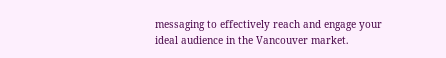messaging to effectively reach and engage your ideal audience in the Vancouver market.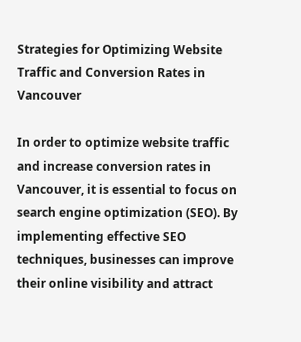Strategies for Optimizing Website Traffic and Conversion Rates in Vancouver

In order to optimize website traffic and increase conversion rates in Vancouver, it is essential to focus on search engine optimization (SEO). By implementing effective SEO techniques, businesses can improve their online visibility and attract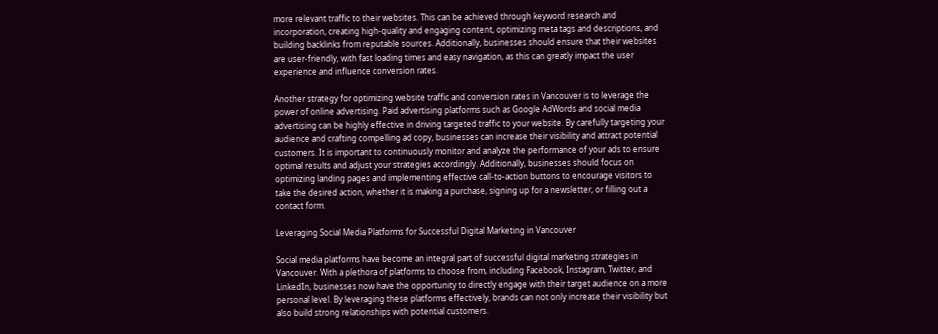more relevant traffic to their websites. This can be achieved through keyword research and incorporation, creating high-quality and engaging content, optimizing meta tags and descriptions, and building backlinks from reputable sources. Additionally, businesses should ensure that their websites are user-friendly, with fast loading times and easy navigation, as this can greatly impact the user experience and influence conversion rates.

Another strategy for optimizing website traffic and conversion rates in Vancouver is to leverage the power of online advertising. Paid advertising platforms such as Google AdWords and social media advertising can be highly effective in driving targeted traffic to your website. By carefully targeting your audience and crafting compelling ad copy, businesses can increase their visibility and attract potential customers. It is important to continuously monitor and analyze the performance of your ads to ensure optimal results and adjust your strategies accordingly. Additionally, businesses should focus on optimizing landing pages and implementing effective call-to-action buttons to encourage visitors to take the desired action, whether it is making a purchase, signing up for a newsletter, or filling out a contact form.

Leveraging Social Media Platforms for Successful Digital Marketing in Vancouver

Social media platforms have become an integral part of successful digital marketing strategies in Vancouver. With a plethora of platforms to choose from, including Facebook, Instagram, Twitter, and LinkedIn, businesses now have the opportunity to directly engage with their target audience on a more personal level. By leveraging these platforms effectively, brands can not only increase their visibility but also build strong relationships with potential customers.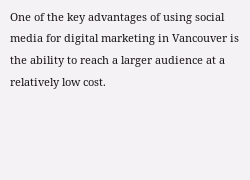One of the key advantages of using social media for digital marketing in Vancouver is the ability to reach a larger audience at a relatively low cost.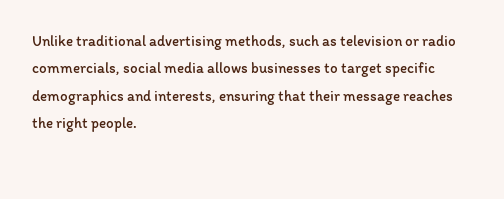Unlike traditional advertising methods, such as television or radio commercials, social media allows businesses to target specific demographics and interests, ensuring that their message reaches the right people.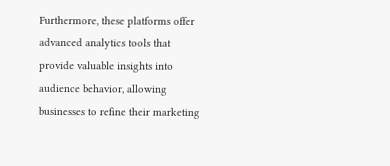Furthermore, these platforms offer advanced analytics tools that provide valuable insights into audience behavior, allowing businesses to refine their marketing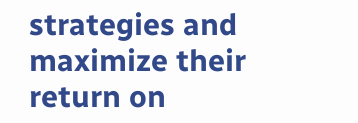strategies and maximize their return on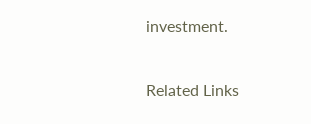investment.

Related Links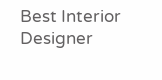Best Interior Designer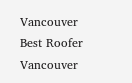Vancouver
Best Roofer Vancouver